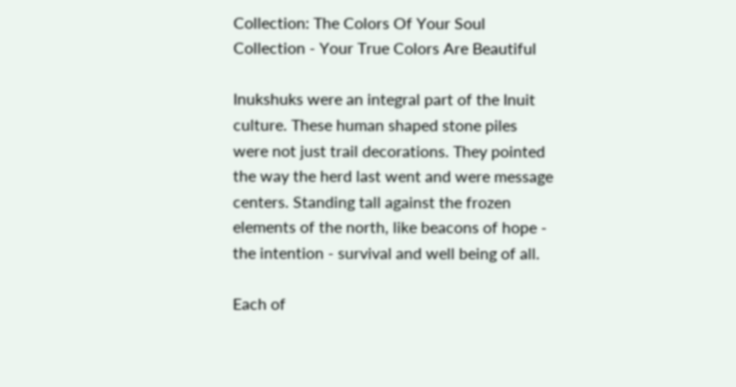Collection: The Colors Of Your Soul Collection - Your True Colors Are Beautiful

Inukshuks were an integral part of the Inuit culture. These human shaped stone piles were not just trail decorations. They pointed the way the herd last went and were message centers. Standing tall against the frozen elements of the north, like beacons of hope - the intention - survival and well being of all.

Each of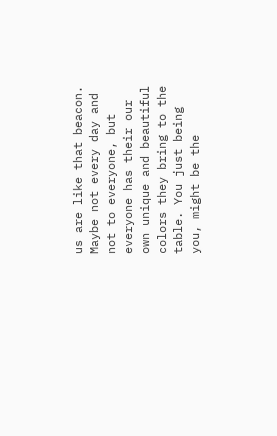us are like that beacon. Maybe not every day and not to everyone, but everyone has their our own unique and beautiful colors they bring to the table. You just being you, might be the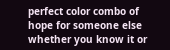perfect color combo of hope for someone else whether you know it or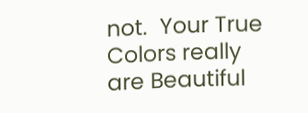not.  Your True Colors really are Beautiful